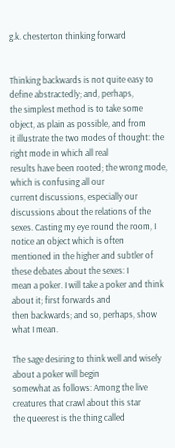g.k. chesterton thinking forward


Thinking backwards is not quite easy to define abstractedly; and, perhaps,
the simplest method is to take some object, as plain as possible, and from
it illustrate the two modes of thought: the right mode in which all real
results have been rooted; the wrong mode, which is confusing all our
current discussions, especially our discussions about the relations of the
sexes. Casting my eye round the room, I notice an object which is often
mentioned in the higher and subtler of these debates about the sexes: I
mean a poker. I will take a poker and think about it; first forwards and
then backwards; and so, perhaps, show what I mean.

The sage desiring to think well and wisely about a poker will begin
somewhat as follows: Among the live creatures that crawl about this star
the queerest is the thing called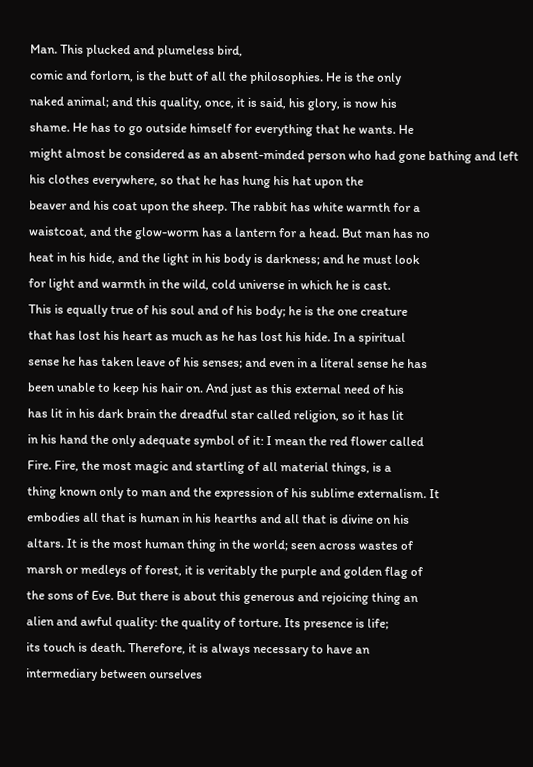Man. This plucked and plumeless bird,
comic and forlorn, is the butt of all the philosophies. He is the only
naked animal; and this quality, once, it is said, his glory, is now his
shame. He has to go outside himself for everything that he wants. He
might almost be considered as an absent-minded person who had gone bathing and left his clothes everywhere, so that he has hung his hat upon the
beaver and his coat upon the sheep. The rabbit has white warmth for a
waistcoat, and the glow-worm has a lantern for a head. But man has no
heat in his hide, and the light in his body is darkness; and he must look
for light and warmth in the wild, cold universe in which he is cast.
This is equally true of his soul and of his body; he is the one creature
that has lost his heart as much as he has lost his hide. In a spiritual
sense he has taken leave of his senses; and even in a literal sense he has
been unable to keep his hair on. And just as this external need of his
has lit in his dark brain the dreadful star called religion, so it has lit
in his hand the only adequate symbol of it: I mean the red flower called
Fire. Fire, the most magic and startling of all material things, is a
thing known only to man and the expression of his sublime externalism. It
embodies all that is human in his hearths and all that is divine on his
altars. It is the most human thing in the world; seen across wastes of
marsh or medleys of forest, it is veritably the purple and golden flag of
the sons of Eve. But there is about this generous and rejoicing thing an
alien and awful quality: the quality of torture. Its presence is life;
its touch is death. Therefore, it is always necessary to have an
intermediary between ourselves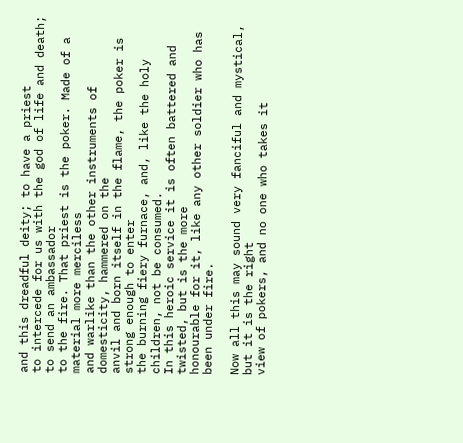and this dreadful deity; to have a priest
to intercede for us with the god of life and death; to send an ambassador
to the fire. That priest is the poker. Made of a material more merciless
and warlike than the other instruments of domesticity, hammered on the
anvil and born itself in the flame, the poker is strong enough to enter
the burning fiery furnace, and, like the holy children, not be consumed.
In this heroic service it is often battered and twisted, but is the more
honourable for it, like any other soldier who has been under fire.

Now all this may sound very fanciful and mystical, but it is the right
view of pokers, and no one who takes it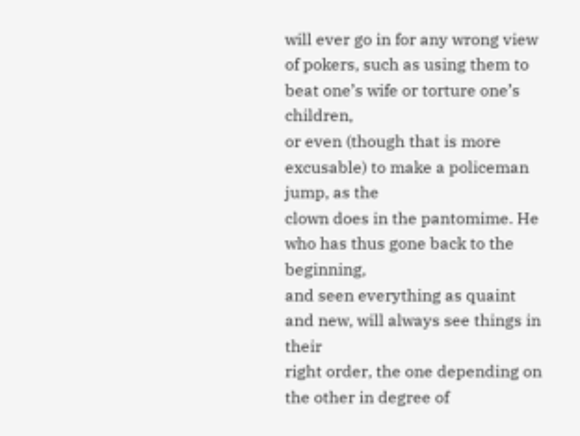will ever go in for any wrong view
of pokers, such as using them to beat one’s wife or torture one’s children,
or even (though that is more excusable) to make a policeman jump, as the
clown does in the pantomime. He who has thus gone back to the beginning,
and seen everything as quaint and new, will always see things in their
right order, the one depending on the other in degree of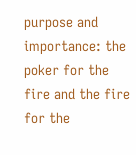purpose and
importance: the poker for the fire and the fire for the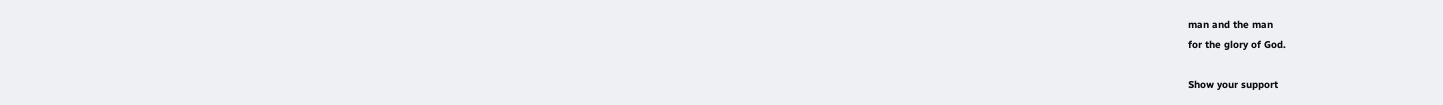man and the man
for the glory of God.

Show your support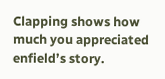Clapping shows how much you appreciated enfield’s story.